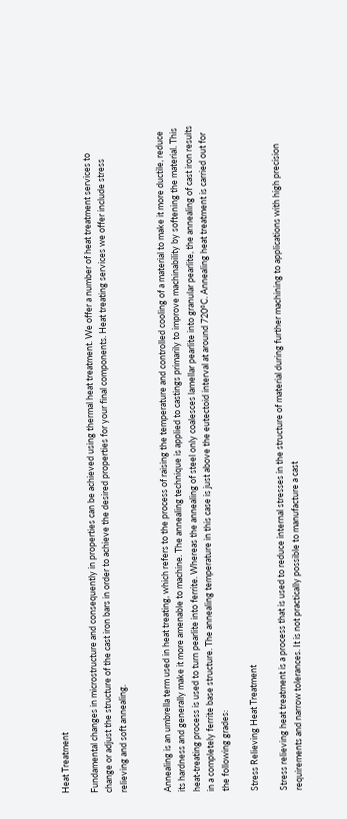Heat Treatment

Fundamental changes in microstructure and consequently in properties can be achieved using thermal heat treatment. We offer a number of heat treatment services to change or adjust the structure of the cast iron bars in order to achieve the desired properties for your final components. Heat treating services we offer include stress relieving and soft annealing.


Annealing is an umbrella term used in heat treating, which refers to the process of raising the temperature and controlled cooling of a material to make it more ductile, reduce its hardness and generally make it more amenable to machine. The annealing technique is applied to castings primarily to improve machinability by softening the material. This heat-treating process is used to turn pearlite into ferrite. Whereas the annealing of steel only coalesces lamellar pearlite into granular pearlite, the annealing of cast iron results in a completely ferrite base structure. The annealing temperature in this case is just above the eutectoid interval at around 720°C. Annealing heat treatment is carried out for the following grades:

Stress Relieving Heat Treatment

Stress relieving heat treatment is a process that is used to reduce internal stresses in the structure of material during further machining to applications with high precision requirements and narrow tolerances. It is not practically possible to manufacture a cast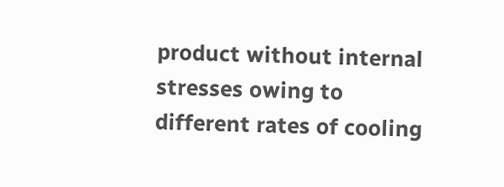product without internal stresses owing to different rates of cooling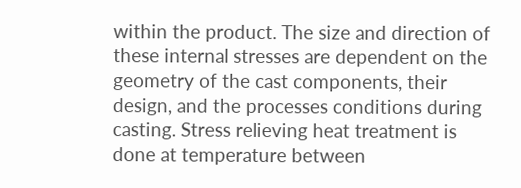within the product. The size and direction of these internal stresses are dependent on the geometry of the cast components, their design, and the processes conditions during casting. Stress relieving heat treatment is done at temperature between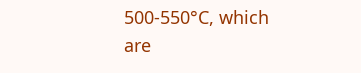500-550°C, which are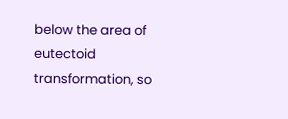below the area of eutectoid transformation, so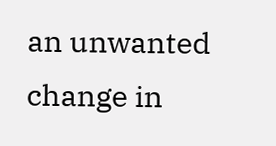an unwanted change in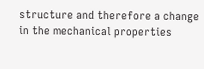structure and therefore a change in the mechanical properties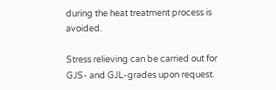during the heat treatment process is avoided.

Stress relieving can be carried out for GJS- and GJL-grades upon request.